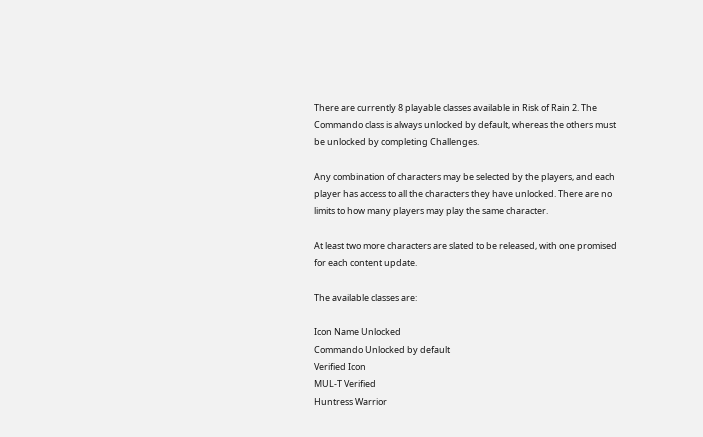There are currently 8 playable classes available in Risk of Rain 2. The Commando class is always unlocked by default, whereas the others must be unlocked by completing Challenges.

Any combination of characters may be selected by the players, and each player has access to all the characters they have unlocked. There are no limits to how many players may play the same character.

At least two more characters are slated to be released, with one promised for each content update.

The available classes are:

Icon Name Unlocked
Commando Unlocked by default
Verified Icon
MUL-T Verified
Huntress Warrior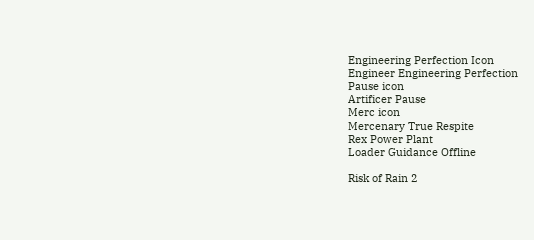Engineering Perfection Icon
Engineer Engineering Perfection
Pause icon
Artificer Pause
Merc icon
Mercenary True Respite
Rex Power Plant
Loader Guidance Offline

Risk of Rain 2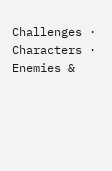Challenges · Characters · Enemies &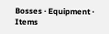Bosses · Equipment · Items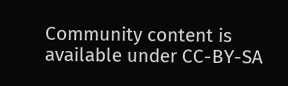Community content is available under CC-BY-SA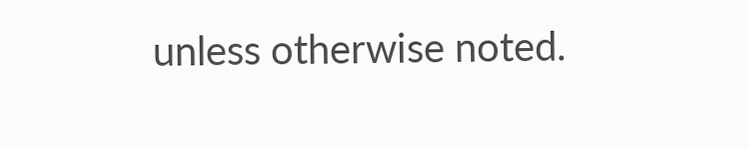unless otherwise noted.